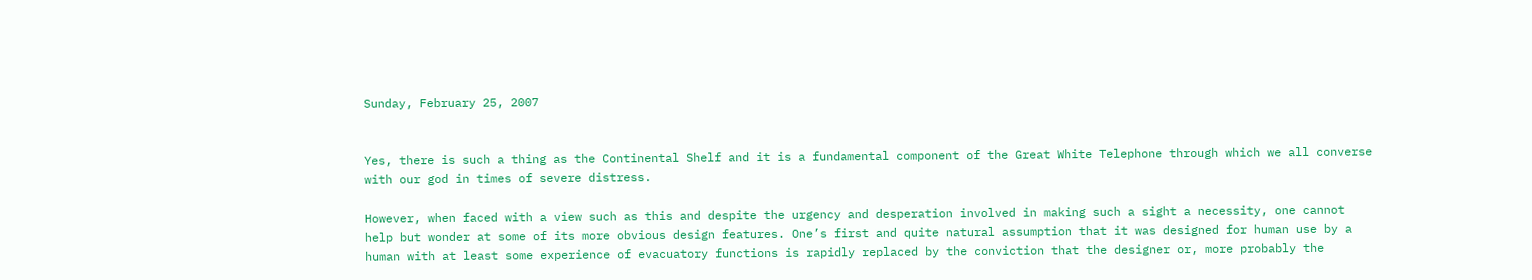Sunday, February 25, 2007


Yes, there is such a thing as the Continental Shelf and it is a fundamental component of the Great White Telephone through which we all converse with our god in times of severe distress.

However, when faced with a view such as this and despite the urgency and desperation involved in making such a sight a necessity, one cannot help but wonder at some of its more obvious design features. One’s first and quite natural assumption that it was designed for human use by a human with at least some experience of evacuatory functions is rapidly replaced by the conviction that the designer or, more probably the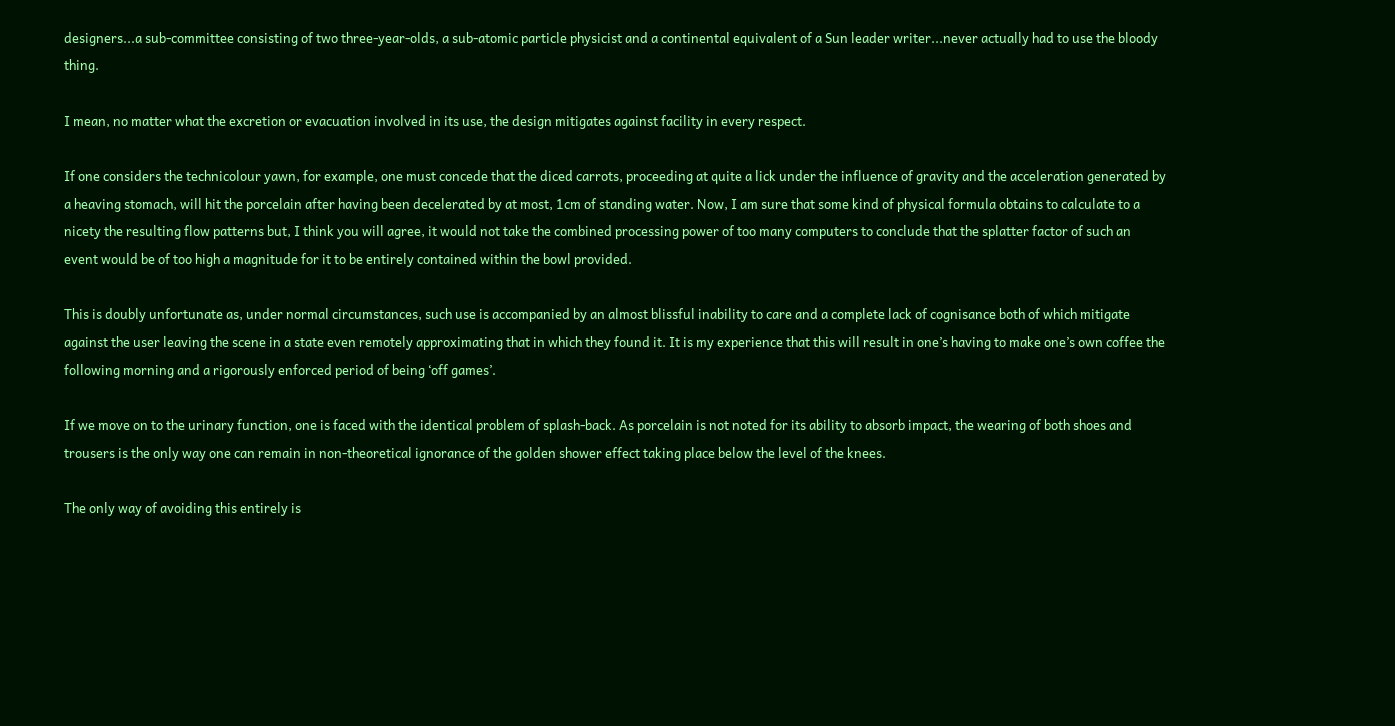designers...a sub-committee consisting of two three-year-olds, a sub-atomic particle physicist and a continental equivalent of a Sun leader writer...never actually had to use the bloody thing.

I mean, no matter what the excretion or evacuation involved in its use, the design mitigates against facility in every respect.

If one considers the technicolour yawn, for example, one must concede that the diced carrots, proceeding at quite a lick under the influence of gravity and the acceleration generated by a heaving stomach, will hit the porcelain after having been decelerated by at most, 1cm of standing water. Now, I am sure that some kind of physical formula obtains to calculate to a nicety the resulting flow patterns but, I think you will agree, it would not take the combined processing power of too many computers to conclude that the splatter factor of such an event would be of too high a magnitude for it to be entirely contained within the bowl provided.

This is doubly unfortunate as, under normal circumstances, such use is accompanied by an almost blissful inability to care and a complete lack of cognisance both of which mitigate against the user leaving the scene in a state even remotely approximating that in which they found it. It is my experience that this will result in one’s having to make one’s own coffee the following morning and a rigorously enforced period of being ‘off games’.

If we move on to the urinary function, one is faced with the identical problem of splash-back. As porcelain is not noted for its ability to absorb impact, the wearing of both shoes and trousers is the only way one can remain in non-theoretical ignorance of the golden shower effect taking place below the level of the knees.

The only way of avoiding this entirely is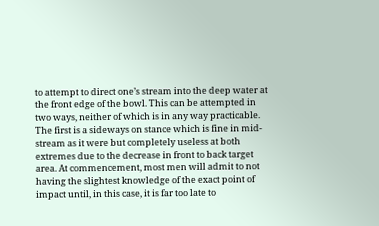to attempt to direct one’s stream into the deep water at the front edge of the bowl. This can be attempted in two ways, neither of which is in any way practicable. The first is a sideways on stance which is fine in mid-stream as it were but completely useless at both extremes due to the decrease in front to back target area. At commencement, most men will admit to not having the slightest knowledge of the exact point of impact until, in this case, it is far too late to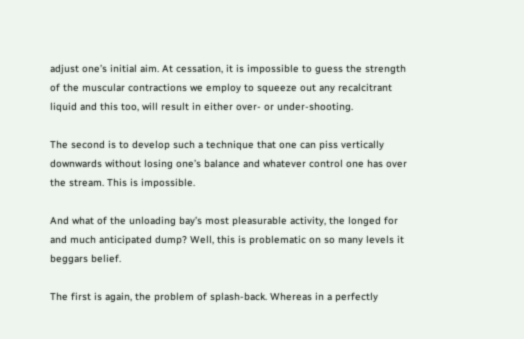adjust one’s initial aim. At cessation, it is impossible to guess the strength of the muscular contractions we employ to squeeze out any recalcitrant liquid and this too, will result in either over- or under-shooting.

The second is to develop such a technique that one can piss vertically downwards without losing one’s balance and whatever control one has over the stream. This is impossible.

And what of the unloading bay’s most pleasurable activity, the longed for and much anticipated dump? Well, this is problematic on so many levels it beggars belief.

The first is again, the problem of splash-back. Whereas in a perfectly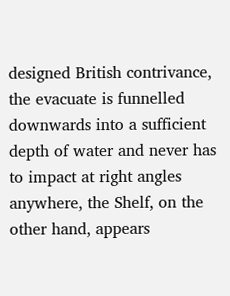designed British contrivance, the evacuate is funnelled downwards into a sufficient depth of water and never has to impact at right angles anywhere, the Shelf, on the other hand, appears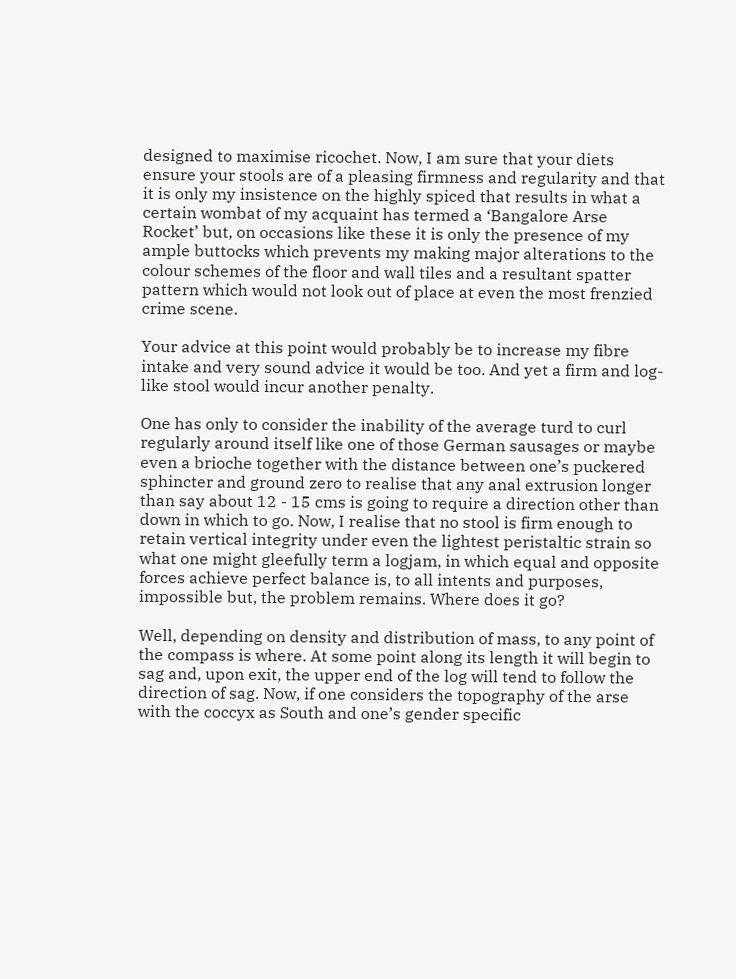designed to maximise ricochet. Now, I am sure that your diets ensure your stools are of a pleasing firmness and regularity and that it is only my insistence on the highly spiced that results in what a certain wombat of my acquaint has termed a ‘Bangalore Arse Rocket’ but, on occasions like these it is only the presence of my ample buttocks which prevents my making major alterations to the colour schemes of the floor and wall tiles and a resultant spatter pattern which would not look out of place at even the most frenzied crime scene.

Your advice at this point would probably be to increase my fibre intake and very sound advice it would be too. And yet a firm and log-like stool would incur another penalty.

One has only to consider the inability of the average turd to curl regularly around itself like one of those German sausages or maybe even a brioche together with the distance between one’s puckered sphincter and ground zero to realise that any anal extrusion longer than say about 12 - 15 cms is going to require a direction other than down in which to go. Now, I realise that no stool is firm enough to retain vertical integrity under even the lightest peristaltic strain so what one might gleefully term a logjam, in which equal and opposite forces achieve perfect balance is, to all intents and purposes, impossible but, the problem remains. Where does it go?

Well, depending on density and distribution of mass, to any point of the compass is where. At some point along its length it will begin to sag and, upon exit, the upper end of the log will tend to follow the direction of sag. Now, if one considers the topography of the arse with the coccyx as South and one’s gender specific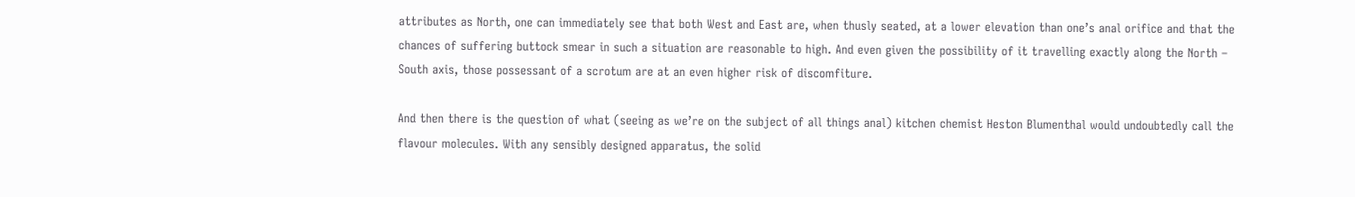attributes as North, one can immediately see that both West and East are, when thusly seated, at a lower elevation than one’s anal orifice and that the chances of suffering buttock smear in such a situation are reasonable to high. And even given the possibility of it travelling exactly along the North – South axis, those possessant of a scrotum are at an even higher risk of discomfiture.

And then there is the question of what (seeing as we’re on the subject of all things anal) kitchen chemist Heston Blumenthal would undoubtedly call the flavour molecules. With any sensibly designed apparatus, the solid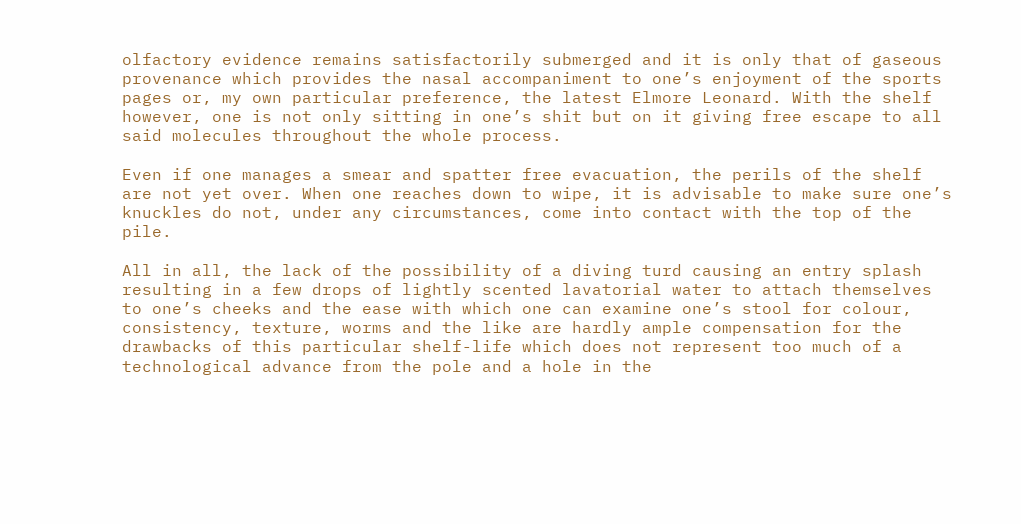olfactory evidence remains satisfactorily submerged and it is only that of gaseous provenance which provides the nasal accompaniment to one’s enjoyment of the sports pages or, my own particular preference, the latest Elmore Leonard. With the shelf however, one is not only sitting in one’s shit but on it giving free escape to all said molecules throughout the whole process.

Even if one manages a smear and spatter free evacuation, the perils of the shelf are not yet over. When one reaches down to wipe, it is advisable to make sure one’s knuckles do not, under any circumstances, come into contact with the top of the pile.

All in all, the lack of the possibility of a diving turd causing an entry splash resulting in a few drops of lightly scented lavatorial water to attach themselves to one’s cheeks and the ease with which one can examine one’s stool for colour, consistency, texture, worms and the like are hardly ample compensation for the drawbacks of this particular shelf-life which does not represent too much of a technological advance from the pole and a hole in the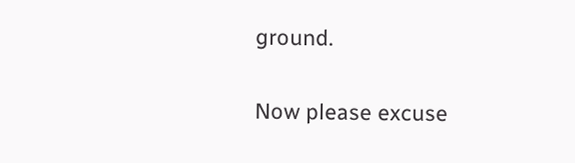ground.

Now please excuse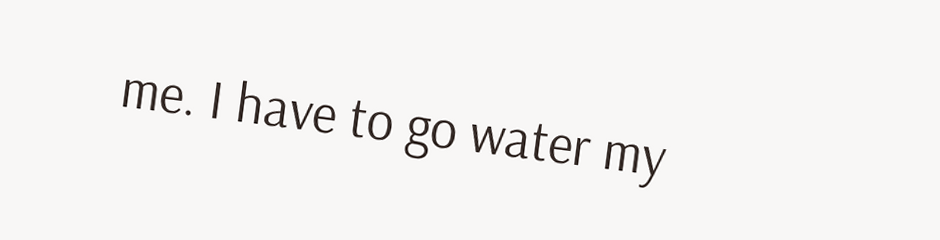me. I have to go water my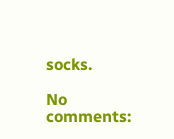socks.

No comments: